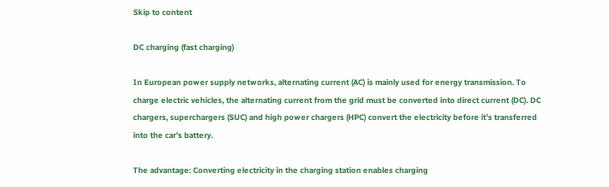Skip to content

DC charging (fast charging)

In European power supply networks, alternating current (AC) is mainly used for energy transmission. To charge electric vehicles, the alternating current from the grid must be converted into direct current (DC). DC chargers, superchargers (SUC) and high power chargers (HPC) convert the electricity before it’s transferred into the car’s battery.

The advantage: Converting electricity in the charging station enables charging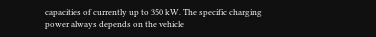capacities of currently up to 350 kW. The specific charging power always depends on the vehicle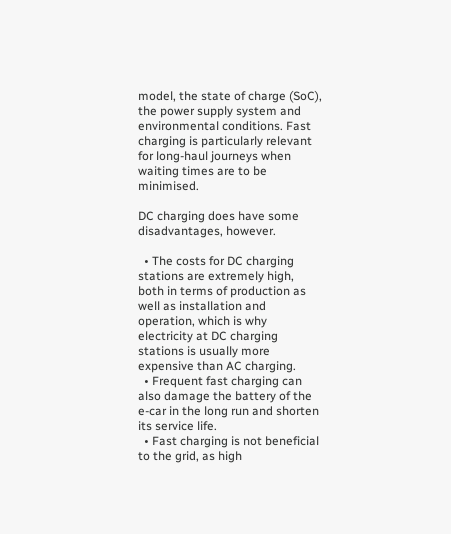model, the state of charge (SoC), the power supply system and environmental conditions. Fast charging is particularly relevant for long-haul journeys when waiting times are to be minimised.

DC charging does have some disadvantages, however.

  • The costs for DC charging stations are extremely high, both in terms of production as well as installation and operation, which is why electricity at DC charging stations is usually more expensive than AC charging.
  • Frequent fast charging can also damage the battery of the e-car in the long run and shorten its service life.
  • Fast charging is not beneficial to the grid, as high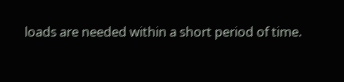loads are needed within a short period of time.